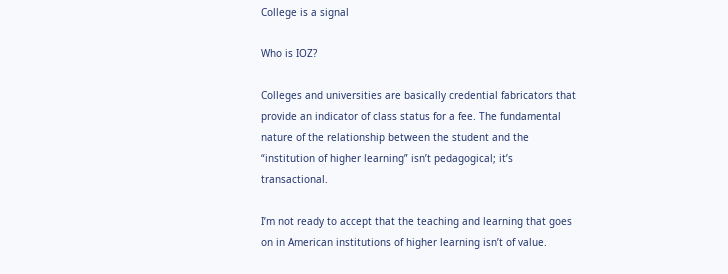College is a signal

Who is IOZ?

Colleges and universities are basically credential fabricators that provide an indicator of class status for a fee. The fundamental nature of the relationship between the student and the “institution of higher learning” isn’t pedagogical; it’s transactional.

I’m not ready to accept that the teaching and learning that goes on in American institutions of higher learning isn’t of value.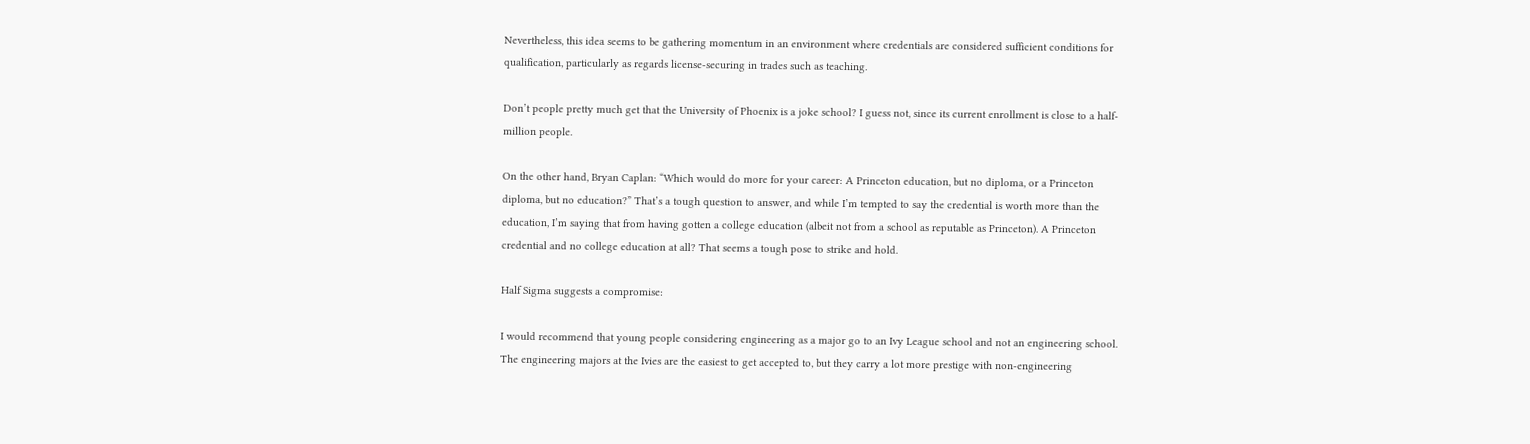Nevertheless, this idea seems to be gathering momentum in an environment where credentials are considered sufficient conditions for qualification, particularly as regards license-securing in trades such as teaching.

Don’t people pretty much get that the University of Phoenix is a joke school? I guess not, since its current enrollment is close to a half-million people.

On the other hand, Bryan Caplan: “Which would do more for your career: A Princeton education, but no diploma, or a Princeton diploma, but no education?” That’s a tough question to answer, and while I’m tempted to say the credential is worth more than the education, I’m saying that from having gotten a college education (albeit not from a school as reputable as Princeton). A Princeton credential and no college education at all? That seems a tough pose to strike and hold.

Half Sigma suggests a compromise:

I would recommend that young people considering engineering as a major go to an Ivy League school and not an engineering school. The engineering majors at the Ivies are the easiest to get accepted to, but they carry a lot more prestige with non-engineering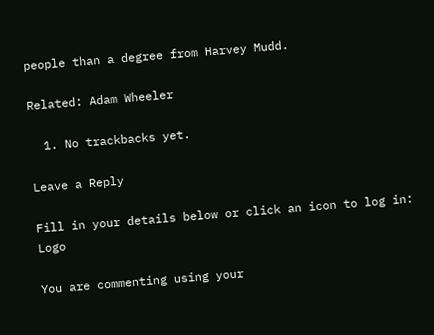people than a degree from Harvey Mudd.

Related: Adam Wheeler

  1. No trackbacks yet.

Leave a Reply

Fill in your details below or click an icon to log in: Logo

You are commenting using your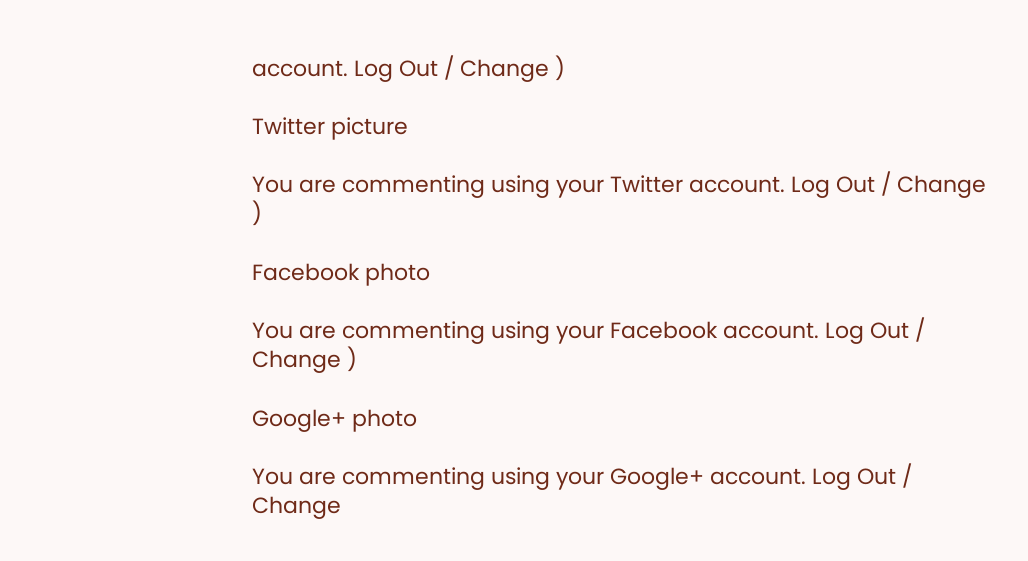account. Log Out / Change )

Twitter picture

You are commenting using your Twitter account. Log Out / Change )

Facebook photo

You are commenting using your Facebook account. Log Out / Change )

Google+ photo

You are commenting using your Google+ account. Log Out / Change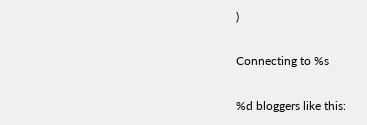)

Connecting to %s

%d bloggers like this: